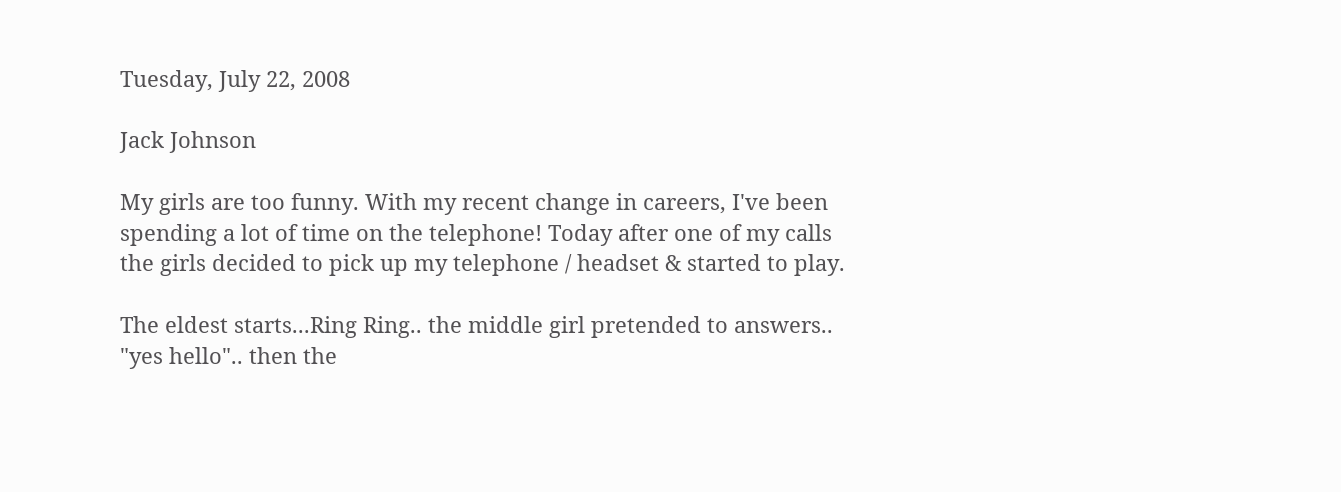Tuesday, July 22, 2008

Jack Johnson

My girls are too funny. With my recent change in careers, I've been spending a lot of time on the telephone! Today after one of my calls the girls decided to pick up my telephone / headset & started to play.

The eldest starts...Ring Ring.. the middle girl pretended to answers.. "yes hello".. then the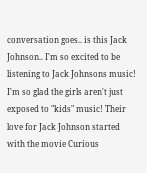conversation goes.. is this Jack Johnson.. I'm so excited to be listening to Jack Johnsons music! I'm so glad the girls aren't just exposed to "kids" music! Their love for Jack Johnson started with the movie Curious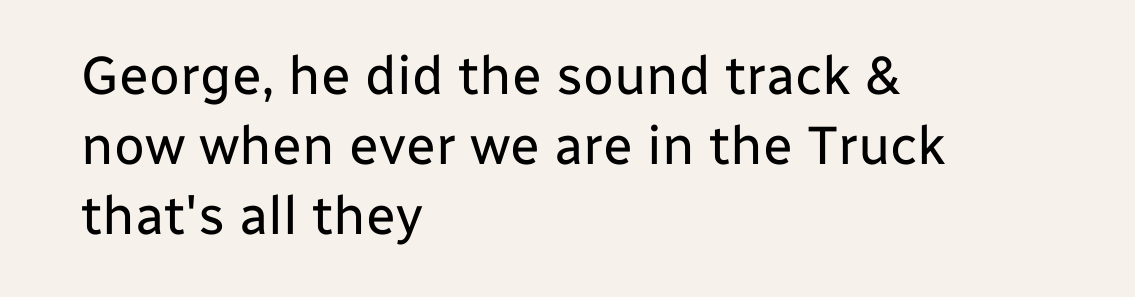George, he did the sound track & now when ever we are in the Truck that's all they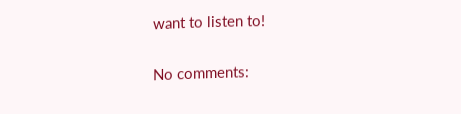want to listen to!

No comments: